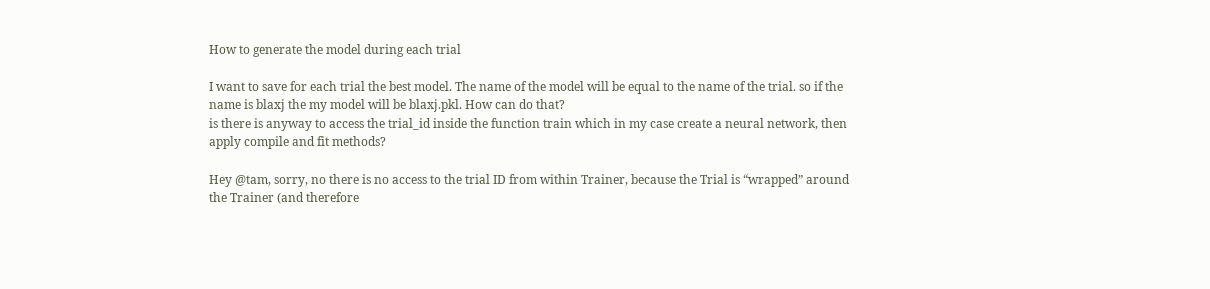How to generate the model during each trial

I want to save for each trial the best model. The name of the model will be equal to the name of the trial. so if the name is blaxj the my model will be blaxj.pkl. How can do that?
is there is anyway to access the trial_id inside the function train which in my case create a neural network, then apply compile and fit methods?

Hey @tam, sorry, no there is no access to the trial ID from within Trainer, because the Trial is “wrapped” around the Trainer (and therefore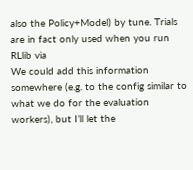also the Policy+Model) by tune. Trials are in fact only used when you run RLlib via
We could add this information somewhere (e.g. to the config similar to what we do for the evaluation workers), but I’ll let the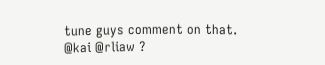tune guys comment on that.
@kai @rliaw ?